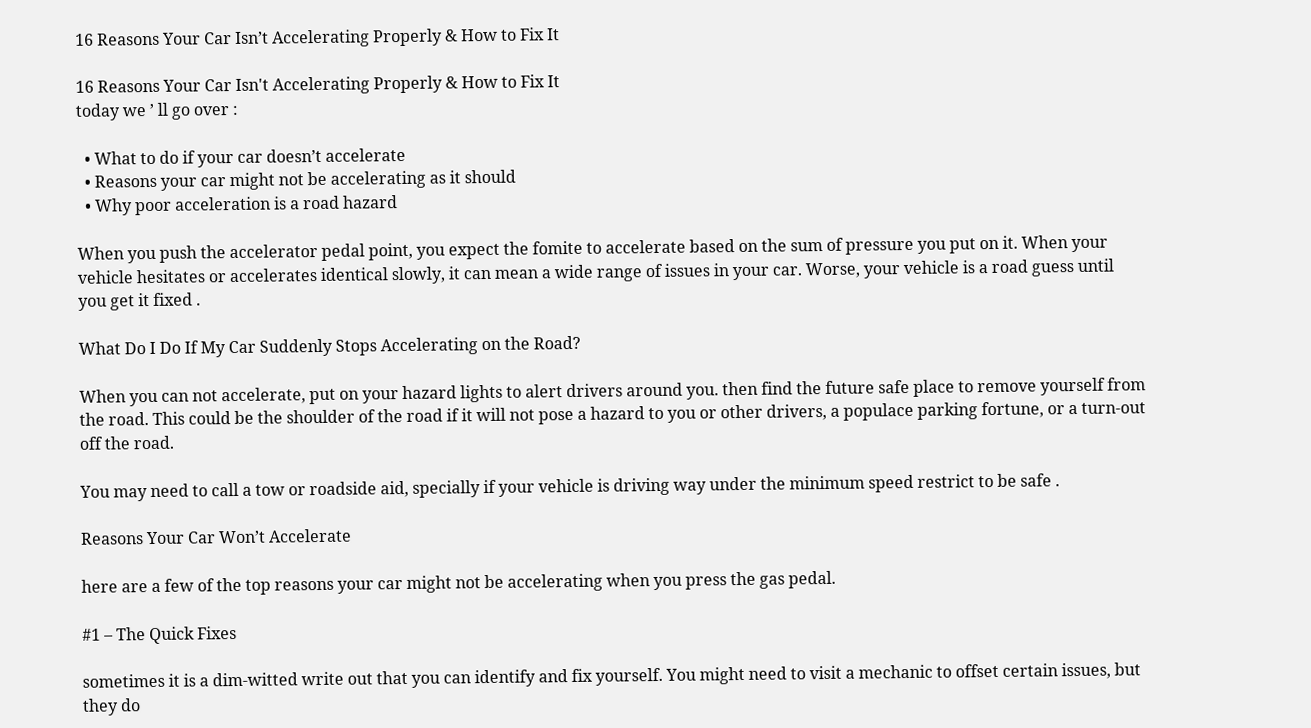16 Reasons Your Car Isn’t Accelerating Properly & How to Fix It

16 Reasons Your Car Isn't Accelerating Properly & How to Fix It
today we ’ ll go over :

  • What to do if your car doesn’t accelerate
  • Reasons your car might not be accelerating as it should
  • Why poor acceleration is a road hazard

When you push the accelerator pedal point, you expect the fomite to accelerate based on the sum of pressure you put on it. When your vehicle hesitates or accelerates identical slowly, it can mean a wide range of issues in your car. Worse, your vehicle is a road guess until you get it fixed .

What Do I Do If My Car Suddenly Stops Accelerating on the Road?

When you can not accelerate, put on your hazard lights to alert drivers around you. then find the future safe place to remove yourself from the road. This could be the shoulder of the road if it will not pose a hazard to you or other drivers, a populace parking fortune, or a turn-out off the road.

You may need to call a tow or roadside aid, specially if your vehicle is driving way under the minimum speed restrict to be safe .

Reasons Your Car Won’t Accelerate

here are a few of the top reasons your car might not be accelerating when you press the gas pedal.

#1 – The Quick Fixes

sometimes it is a dim-witted write out that you can identify and fix yourself. You might need to visit a mechanic to offset certain issues, but they do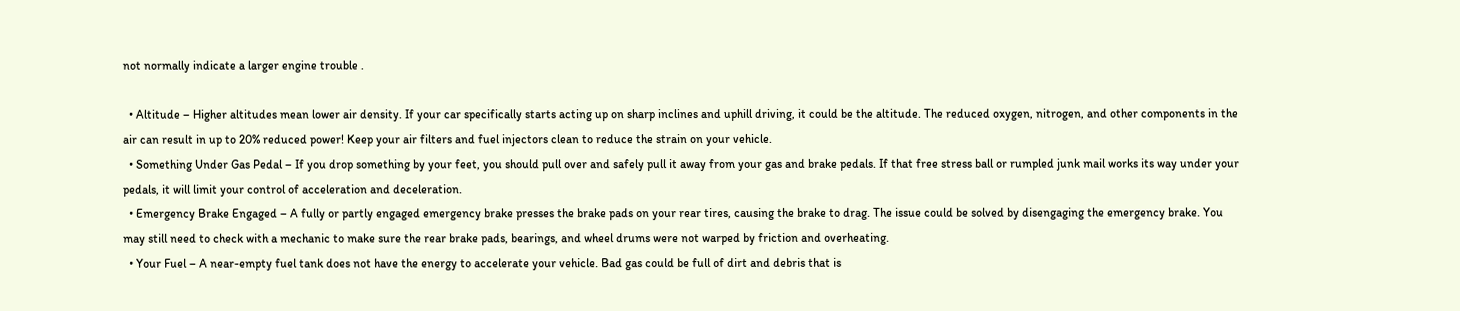not normally indicate a larger engine trouble .

  • Altitude – Higher altitudes mean lower air density. If your car specifically starts acting up on sharp inclines and uphill driving, it could be the altitude. The reduced oxygen, nitrogen, and other components in the air can result in up to 20% reduced power! Keep your air filters and fuel injectors clean to reduce the strain on your vehicle.
  • Something Under Gas Pedal – If you drop something by your feet, you should pull over and safely pull it away from your gas and brake pedals. If that free stress ball or rumpled junk mail works its way under your pedals, it will limit your control of acceleration and deceleration.
  • Emergency Brake Engaged – A fully or partly engaged emergency brake presses the brake pads on your rear tires, causing the brake to drag. The issue could be solved by disengaging the emergency brake. You may still need to check with a mechanic to make sure the rear brake pads, bearings, and wheel drums were not warped by friction and overheating.
  • Your Fuel – A near-empty fuel tank does not have the energy to accelerate your vehicle. Bad gas could be full of dirt and debris that is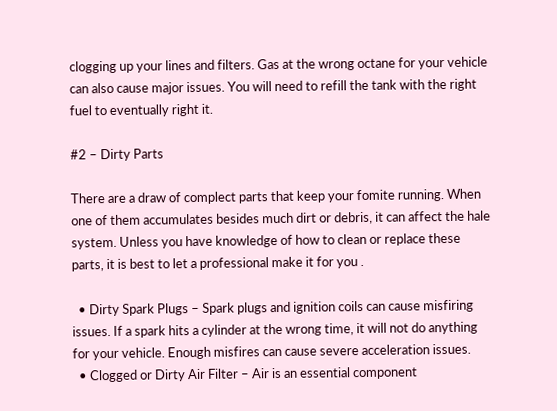clogging up your lines and filters. Gas at the wrong octane for your vehicle can also cause major issues. You will need to refill the tank with the right fuel to eventually right it.

#2 – Dirty Parts

There are a draw of complect parts that keep your fomite running. When one of them accumulates besides much dirt or debris, it can affect the hale system. Unless you have knowledge of how to clean or replace these parts, it is best to let a professional make it for you .

  • Dirty Spark Plugs – Spark plugs and ignition coils can cause misfiring issues. If a spark hits a cylinder at the wrong time, it will not do anything for your vehicle. Enough misfires can cause severe acceleration issues.
  • Clogged or Dirty Air Filter – Air is an essential component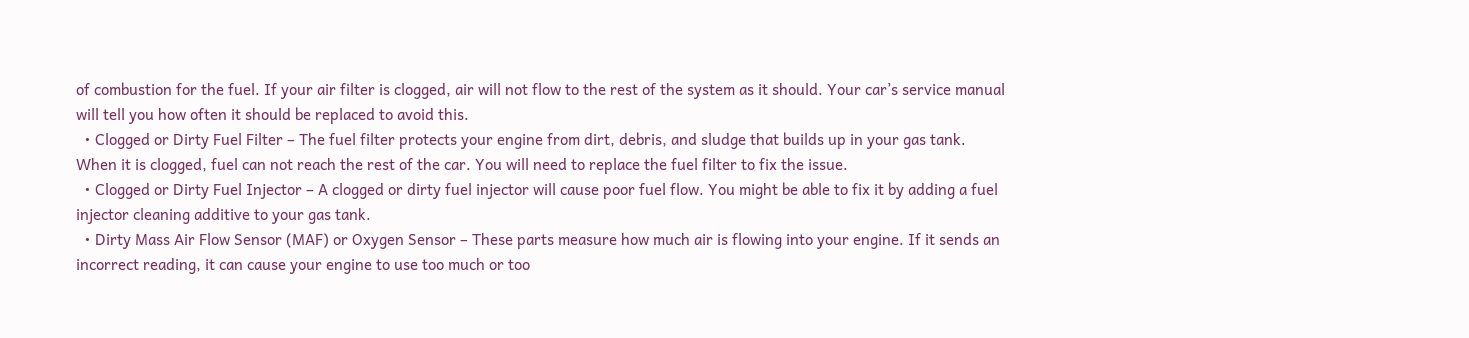of combustion for the fuel. If your air filter is clogged, air will not flow to the rest of the system as it should. Your car’s service manual will tell you how often it should be replaced to avoid this.
  • Clogged or Dirty Fuel Filter – The fuel filter protects your engine from dirt, debris, and sludge that builds up in your gas tank. When it is clogged, fuel can not reach the rest of the car. You will need to replace the fuel filter to fix the issue.
  • Clogged or Dirty Fuel Injector – A clogged or dirty fuel injector will cause poor fuel flow. You might be able to fix it by adding a fuel injector cleaning additive to your gas tank.
  • Dirty Mass Air Flow Sensor (MAF) or Oxygen Sensor – These parts measure how much air is flowing into your engine. If it sends an incorrect reading, it can cause your engine to use too much or too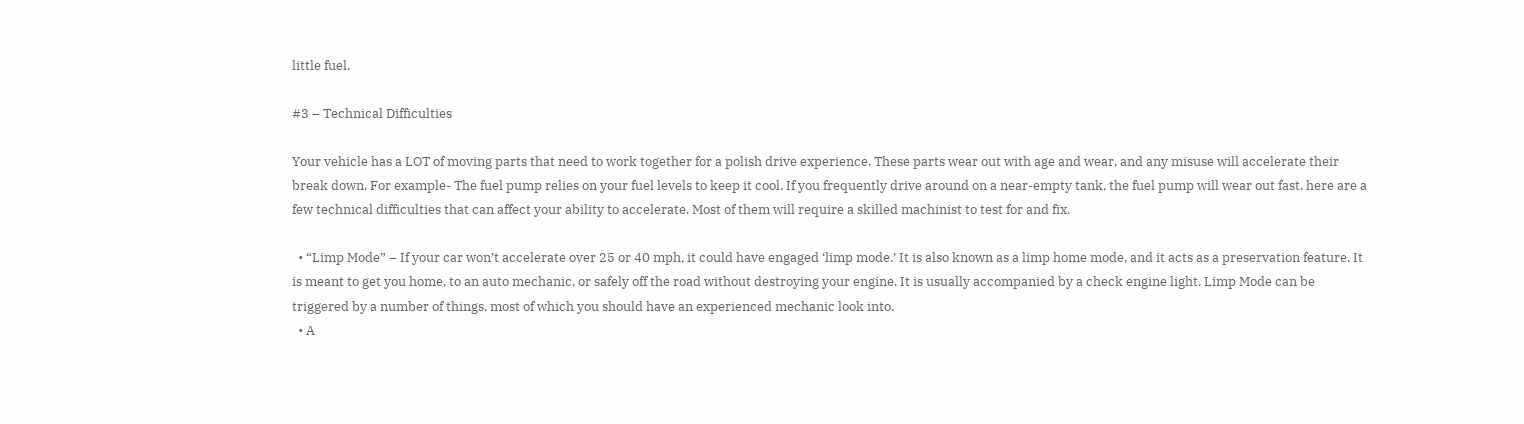little fuel.

#3 – Technical Difficulties

Your vehicle has a LOT of moving parts that need to work together for a polish drive experience. These parts wear out with age and wear, and any misuse will accelerate their break down. For example- The fuel pump relies on your fuel levels to keep it cool. If you frequently drive around on a near-empty tank, the fuel pump will wear out fast. here are a few technical difficulties that can affect your ability to accelerate. Most of them will require a skilled machinist to test for and fix.

  • “Limp Mode” – If your car won’t accelerate over 25 or 40 mph, it could have engaged ‘limp mode.’ It is also known as a limp home mode, and it acts as a preservation feature. It is meant to get you home, to an auto mechanic, or safely off the road without destroying your engine. It is usually accompanied by a check engine light. Limp Mode can be triggered by a number of things, most of which you should have an experienced mechanic look into.
  • A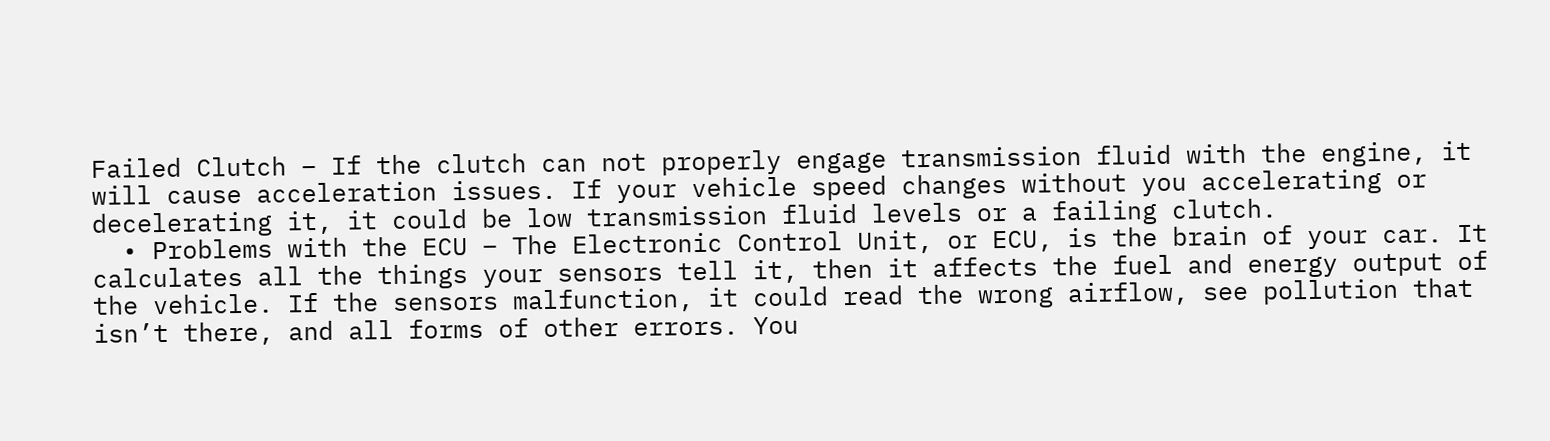Failed Clutch – If the clutch can not properly engage transmission fluid with the engine, it will cause acceleration issues. If your vehicle speed changes without you accelerating or decelerating it, it could be low transmission fluid levels or a failing clutch.
  • Problems with the ECU – The Electronic Control Unit, or ECU, is the brain of your car. It calculates all the things your sensors tell it, then it affects the fuel and energy output of the vehicle. If the sensors malfunction, it could read the wrong airflow, see pollution that isn’t there, and all forms of other errors. You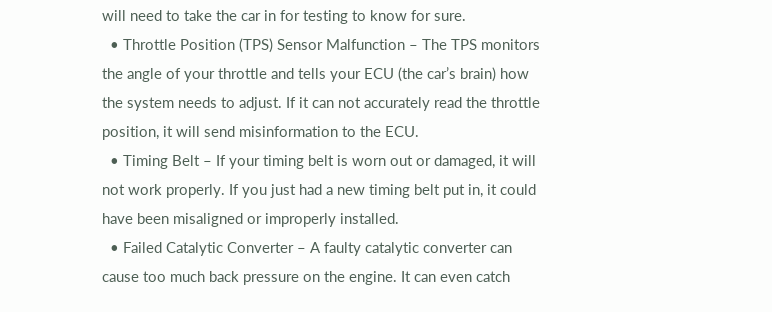will need to take the car in for testing to know for sure.
  • Throttle Position (TPS) Sensor Malfunction – The TPS monitors the angle of your throttle and tells your ECU (the car’s brain) how the system needs to adjust. If it can not accurately read the throttle position, it will send misinformation to the ECU.
  • Timing Belt – If your timing belt is worn out or damaged, it will not work properly. If you just had a new timing belt put in, it could have been misaligned or improperly installed.
  • Failed Catalytic Converter – A faulty catalytic converter can cause too much back pressure on the engine. It can even catch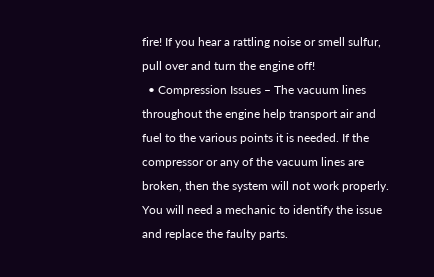fire! If you hear a rattling noise or smell sulfur, pull over and turn the engine off!
  • Compression Issues – The vacuum lines throughout the engine help transport air and fuel to the various points it is needed. If the compressor or any of the vacuum lines are broken, then the system will not work properly. You will need a mechanic to identify the issue and replace the faulty parts.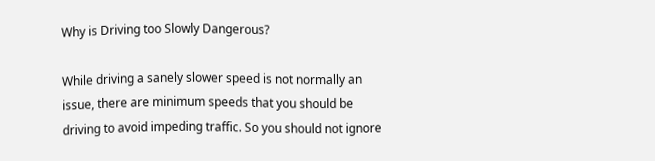Why is Driving too Slowly Dangerous?

While driving a sanely slower speed is not normally an issue, there are minimum speeds that you should be driving to avoid impeding traffic. So you should not ignore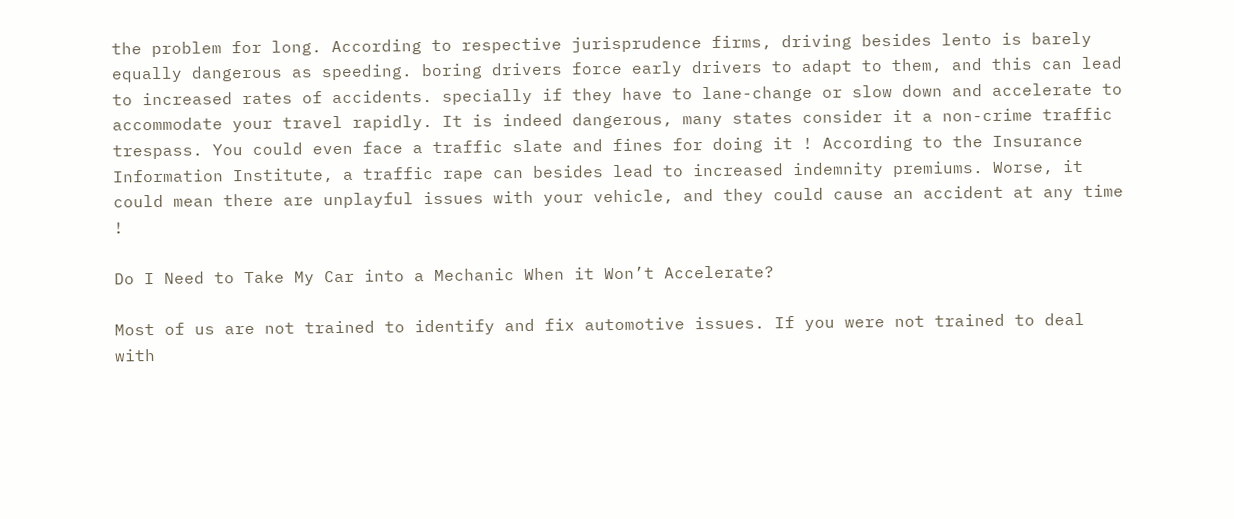the problem for long. According to respective jurisprudence firms, driving besides lento is barely equally dangerous as speeding. boring drivers force early drivers to adapt to them, and this can lead to increased rates of accidents. specially if they have to lane-change or slow down and accelerate to accommodate your travel rapidly. It is indeed dangerous, many states consider it a non-crime traffic trespass. You could even face a traffic slate and fines for doing it ! According to the Insurance Information Institute, a traffic rape can besides lead to increased indemnity premiums. Worse, it could mean there are unplayful issues with your vehicle, and they could cause an accident at any time !

Do I Need to Take My Car into a Mechanic When it Won’t Accelerate?

Most of us are not trained to identify and fix automotive issues. If you were not trained to deal with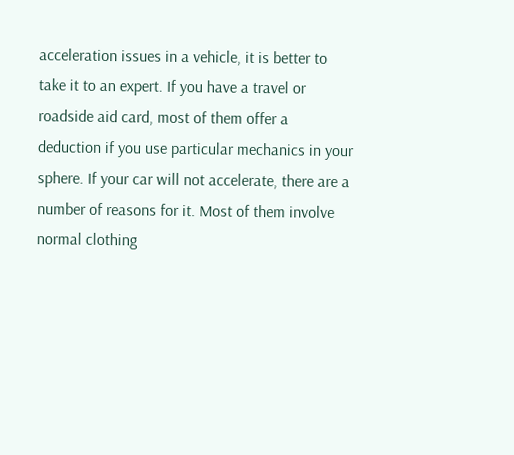acceleration issues in a vehicle, it is better to take it to an expert. If you have a travel or roadside aid card, most of them offer a deduction if you use particular mechanics in your sphere. If your car will not accelerate, there are a number of reasons for it. Most of them involve normal clothing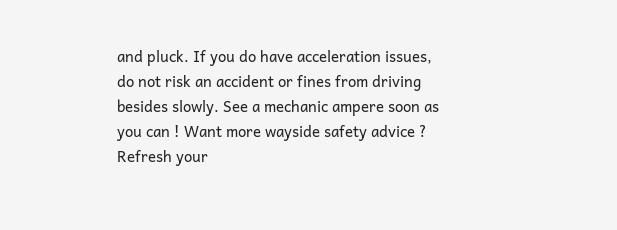and pluck. If you do have acceleration issues, do not risk an accident or fines from driving besides slowly. See a mechanic ampere soon as you can ! Want more wayside safety advice ? Refresh your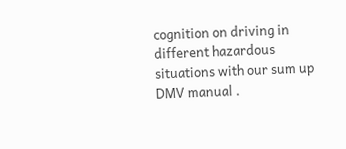cognition on driving in different hazardous situations with our sum up DMV manual .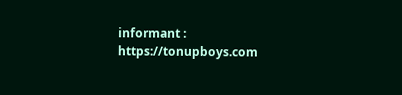informant : https://tonupboys.com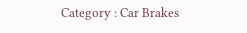Category : Car Brakes